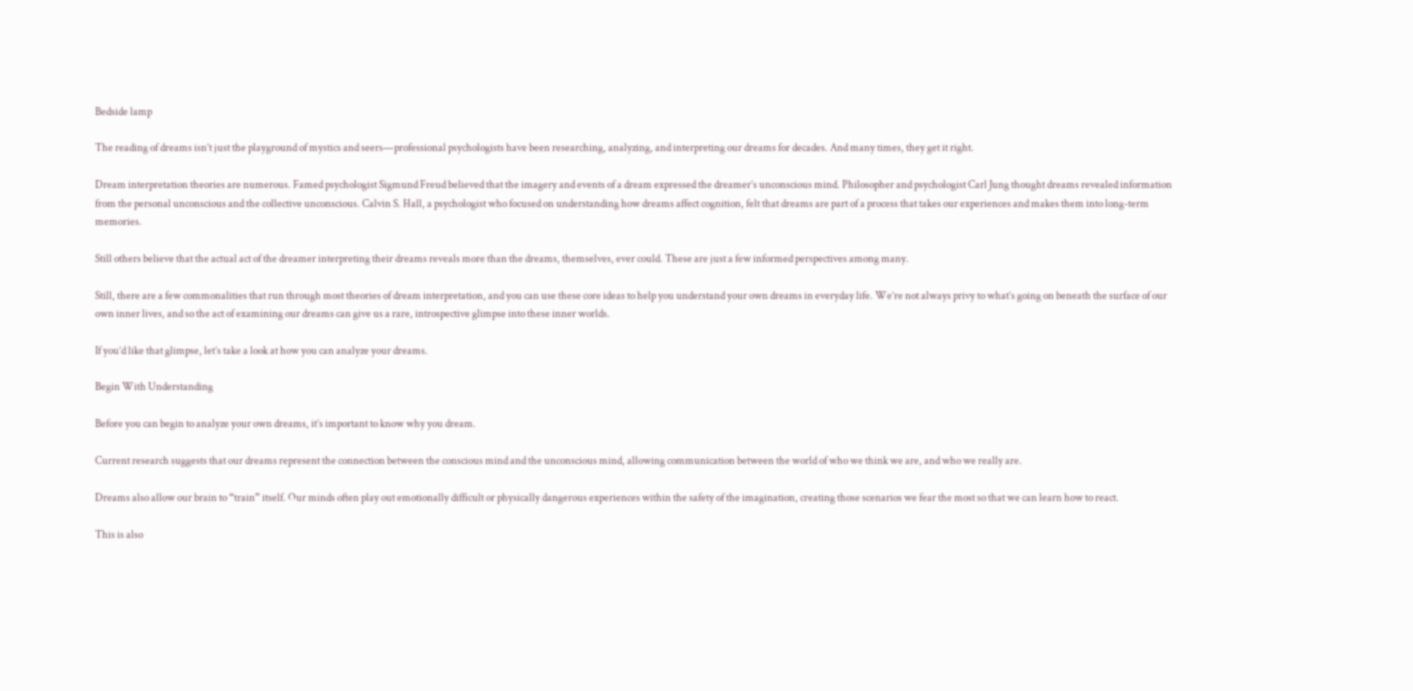Bedside lamp

The reading of dreams isn’t just the playground of mystics and seers—professional psychologists have been researching, analyzing, and interpreting our dreams for decades. And many times, they get it right.

Dream interpretation theories are numerous. Famed psychologist Sigmund Freud believed that the imagery and events of a dream expressed the dreamer’s unconscious mind. Philosopher and psychologist Carl Jung thought dreams revealed information from the personal unconscious and the collective unconscious. Calvin S. Hall, a psychologist who focused on understanding how dreams affect cognition, felt that dreams are part of a process that takes our experiences and makes them into long-term memories.

Still others believe that the actual act of the dreamer interpreting their dreams reveals more than the dreams, themselves, ever could. These are just a few informed perspectives among many.

Still, there are a few commonalities that run through most theories of dream interpretation, and you can use these core ideas to help you understand your own dreams in everyday life. We’re not always privy to what’s going on beneath the surface of our own inner lives, and so the act of examining our dreams can give us a rare, introspective glimpse into these inner worlds.

If you’d like that glimpse, let’s take a look at how you can analyze your dreams.

Begin With Understanding

Before you can begin to analyze your own dreams, it’s important to know why you dream.

Current research suggests that our dreams represent the connection between the conscious mind and the unconscious mind, allowing communication between the world of who we think we are, and who we really are.

Dreams also allow our brain to “train” itself. Our minds often play out emotionally difficult or physically dangerous experiences within the safety of the imagination, creating those scenarios we fear the most so that we can learn how to react.

This is also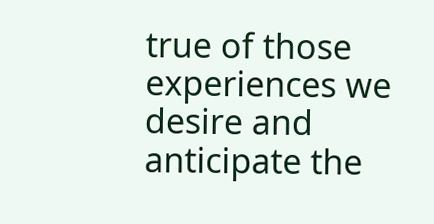true of those experiences we desire and anticipate the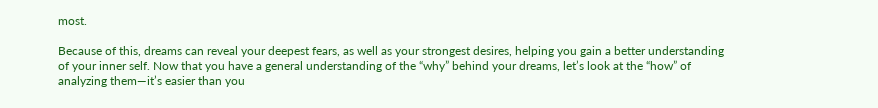most.

Because of this, dreams can reveal your deepest fears, as well as your strongest desires, helping you gain a better understanding of your inner self. Now that you have a general understanding of the “why” behind your dreams, let’s look at the “how” of analyzing them—it’s easier than you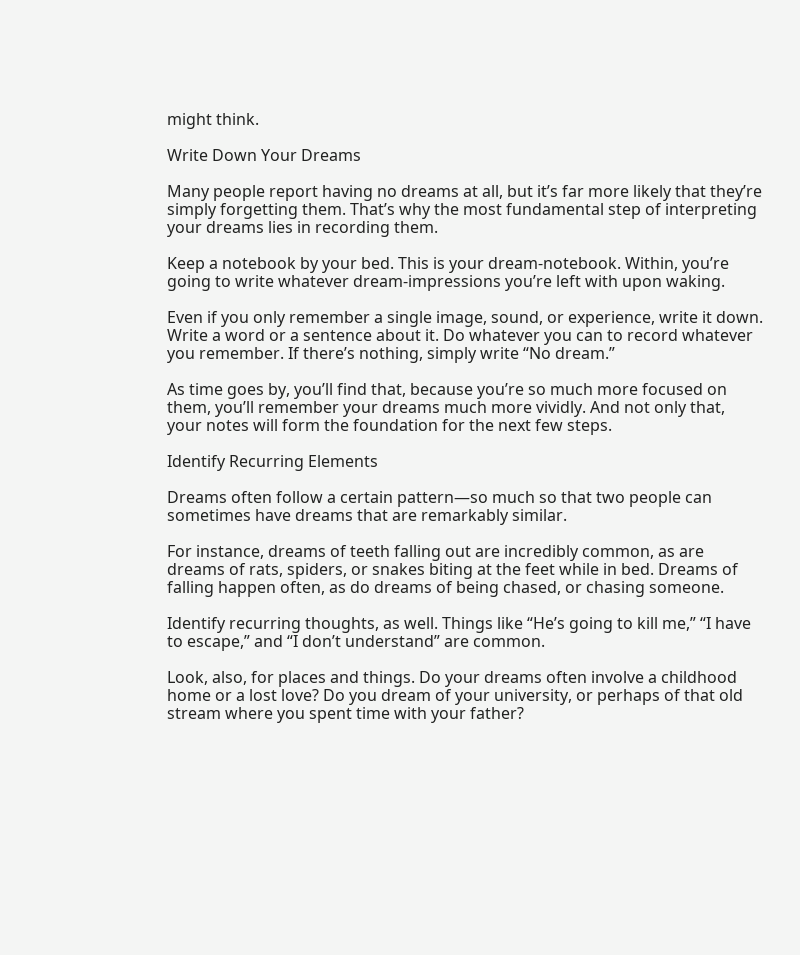might think.

Write Down Your Dreams

Many people report having no dreams at all, but it’s far more likely that they’re simply forgetting them. That’s why the most fundamental step of interpreting your dreams lies in recording them.

Keep a notebook by your bed. This is your dream-notebook. Within, you’re going to write whatever dream-impressions you’re left with upon waking.

Even if you only remember a single image, sound, or experience, write it down. Write a word or a sentence about it. Do whatever you can to record whatever you remember. If there’s nothing, simply write “No dream.”

As time goes by, you’ll find that, because you’re so much more focused on them, you’ll remember your dreams much more vividly. And not only that, your notes will form the foundation for the next few steps.

Identify Recurring Elements

Dreams often follow a certain pattern—so much so that two people can sometimes have dreams that are remarkably similar.

For instance, dreams of teeth falling out are incredibly common, as are dreams of rats, spiders, or snakes biting at the feet while in bed. Dreams of falling happen often, as do dreams of being chased, or chasing someone.

Identify recurring thoughts, as well. Things like “He’s going to kill me,” “I have to escape,” and “I don’t understand” are common.

Look, also, for places and things. Do your dreams often involve a childhood home or a lost love? Do you dream of your university, or perhaps of that old stream where you spent time with your father?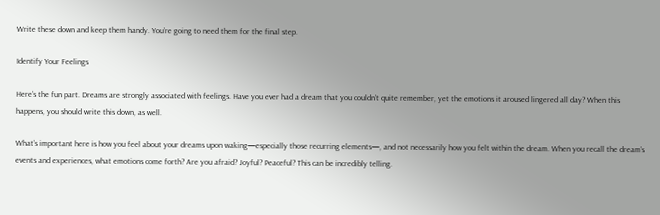Write these down and keep them handy. You’re going to need them for the final step.

Identify Your Feelings

Here’s the fun part. Dreams are strongly associated with feelings. Have you ever had a dream that you couldn’t quite remember, yet the emotions it aroused lingered all day? When this happens, you should write this down, as well.

What’s important here is how you feel about your dreams upon waking—especially those recurring elements—, and not necessarily how you felt within the dream. When you recall the dream’s events and experiences, what emotions come forth? Are you afraid? Joyful? Peaceful? This can be incredibly telling.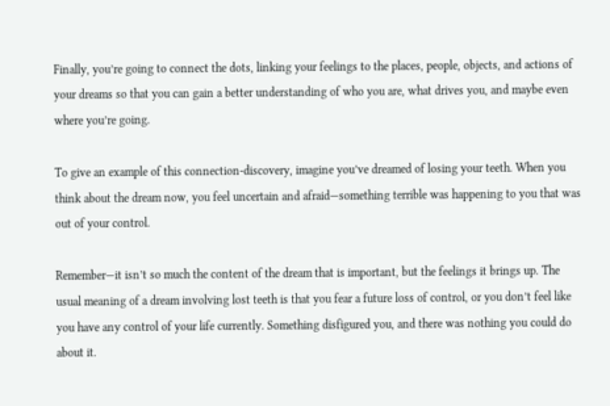Finally, you’re going to connect the dots, linking your feelings to the places, people, objects, and actions of your dreams so that you can gain a better understanding of who you are, what drives you, and maybe even where you’re going.

To give an example of this connection-discovery, imagine you’ve dreamed of losing your teeth. When you think about the dream now, you feel uncertain and afraid—something terrible was happening to you that was out of your control.

Remember—it isn’t so much the content of the dream that is important, but the feelings it brings up. The usual meaning of a dream involving lost teeth is that you fear a future loss of control, or you don’t feel like you have any control of your life currently. Something disfigured you, and there was nothing you could do about it.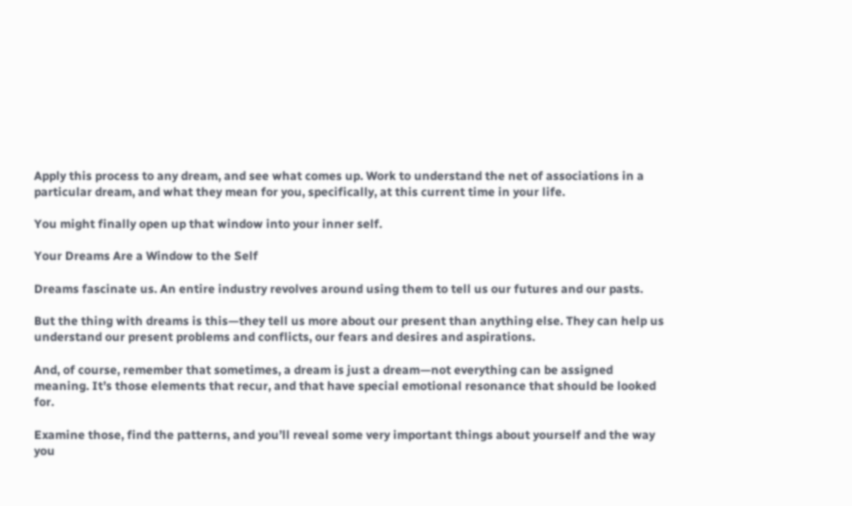Apply this process to any dream, and see what comes up. Work to understand the net of associations in a particular dream, and what they mean for you, specifically, at this current time in your life.

You might finally open up that window into your inner self.

Your Dreams Are a Window to the Self

Dreams fascinate us. An entire industry revolves around using them to tell us our futures and our pasts.

But the thing with dreams is this—they tell us more about our present than anything else. They can help us understand our present problems and conflicts, our fears and desires and aspirations.

And, of course, remember that sometimes, a dream is just a dream—not everything can be assigned meaning. It’s those elements that recur, and that have special emotional resonance that should be looked for.

Examine those, find the patterns, and you’ll reveal some very important things about yourself and the way you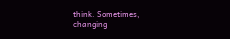think. Sometimes, changing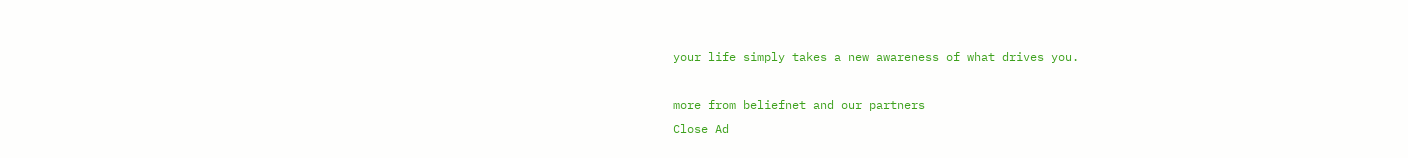your life simply takes a new awareness of what drives you.

more from beliefnet and our partners
Close Ad